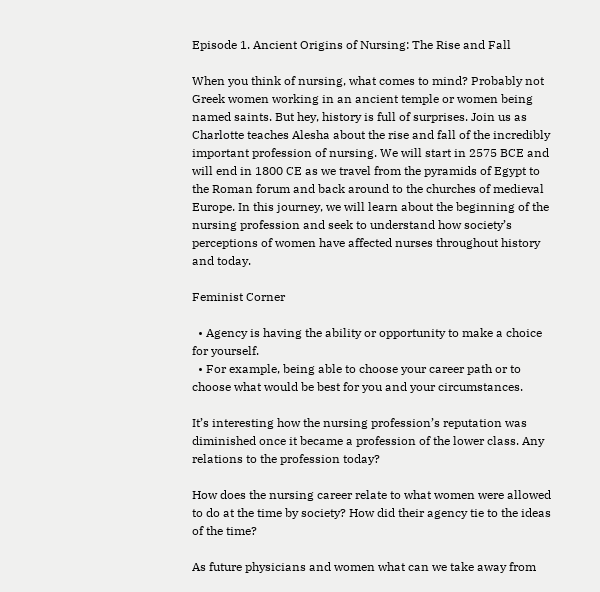Episode 1. Ancient Origins of Nursing: The Rise and Fall

When you think of nursing, what comes to mind? Probably not Greek women working in an ancient temple or women being named saints. But hey, history is full of surprises. Join us as Charlotte teaches Alesha about the rise and fall of the incredibly important profession of nursing. We will start in 2575 BCE and will end in 1800 CE as we travel from the pyramids of Egypt to the Roman forum and back around to the churches of medieval Europe. In this journey, we will learn about the beginning of the nursing profession and seek to understand how society’s perceptions of women have affected nurses throughout history and today.

Feminist Corner

  • Agency is having the ability or opportunity to make a choice for yourself.
  • For example, being able to choose your career path or to choose what would be best for you and your circumstances.

It’s interesting how the nursing profession’s reputation was diminished once it became a profession of the lower class. Any relations to the profession today?

How does the nursing career relate to what women were allowed to do at the time by society? How did their agency tie to the ideas of the time?

As future physicians and women what can we take away from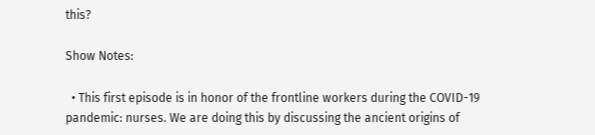this?

Show Notes:

  • This first episode is in honor of the frontline workers during the COVID-19 pandemic: nurses. We are doing this by discussing the ancient origins of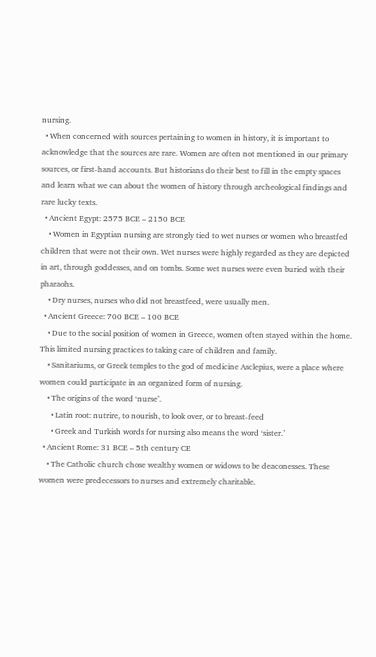nursing.
  • When concerned with sources pertaining to women in history, it is important to acknowledge that the sources are rare. Women are often not mentioned in our primary sources, or first-hand accounts. But historians do their best to fill in the empty spaces and learn what we can about the women of history through archeological findings and rare lucky texts.
  • Ancient Egypt: 2575 BCE – 2150 BCE
    • Women in Egyptian nursing are strongly tied to wet nurses or women who breastfed children that were not their own. Wet nurses were highly regarded as they are depicted in art, through goddesses, and on tombs. Some wet nurses were even buried with their pharaohs.
    • Dry nurses, nurses who did not breastfeed, were usually men.
  • Ancient Greece: 700 BCE – 100 BCE
    • Due to the social position of women in Greece, women often stayed within the home. This limited nursing practices to taking care of children and family.
    • Sanitariums, or Greek temples to the god of medicine Asclepius, were a place where women could participate in an organized form of nursing.
    • The origins of the word ‘nurse’.
      • Latin root: nutrire, to nourish, to look over, or to breast-feed
      • Greek and Turkish words for nursing also means the word ‘sister.’
  • Ancient Rome: 31 BCE – 5th century CE
    • The Catholic church chose wealthy women or widows to be deaconesses. These women were predecessors to nurses and extremely charitable.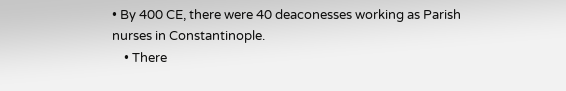• By 400 CE, there were 40 deaconesses working as Parish nurses in Constantinople.
    • There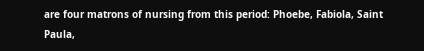are four matrons of nursing from this period: Phoebe, Fabiola, Saint Paula,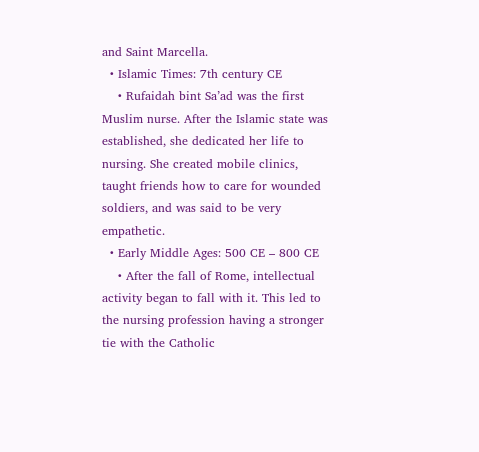and Saint Marcella.
  • Islamic Times: 7th century CE
    • Rufaidah bint Sa’ad was the first Muslim nurse. After the Islamic state was established, she dedicated her life to nursing. She created mobile clinics, taught friends how to care for wounded soldiers, and was said to be very empathetic.
  • Early Middle Ages: 500 CE – 800 CE
    • After the fall of Rome, intellectual activity began to fall with it. This led to the nursing profession having a stronger tie with the Catholic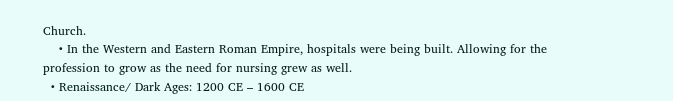Church.
    • In the Western and Eastern Roman Empire, hospitals were being built. Allowing for the profession to grow as the need for nursing grew as well.
  • Renaissance/ Dark Ages: 1200 CE – 1600 CE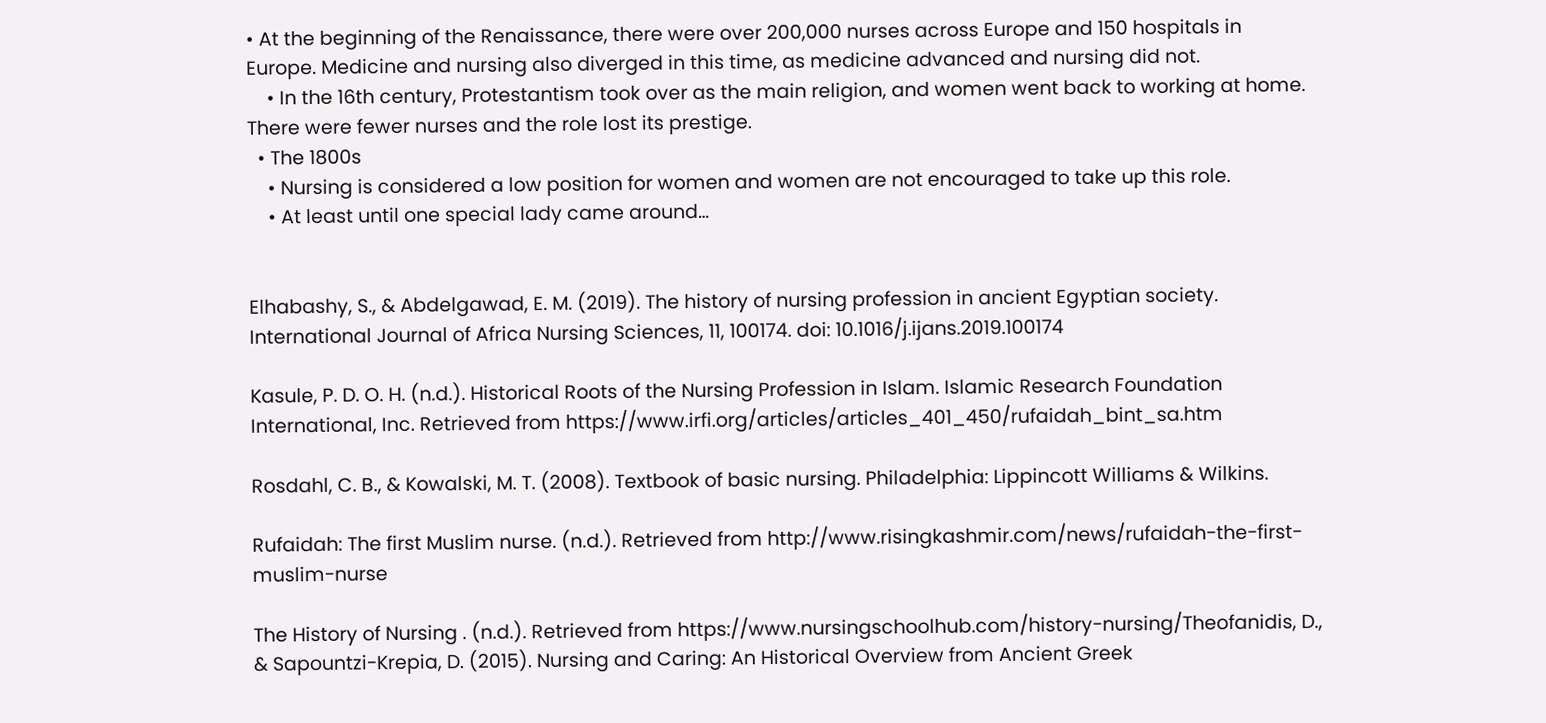• At the beginning of the Renaissance, there were over 200,000 nurses across Europe and 150 hospitals in Europe. Medicine and nursing also diverged in this time, as medicine advanced and nursing did not.
    • In the 16th century, Protestantism took over as the main religion, and women went back to working at home. There were fewer nurses and the role lost its prestige.
  • The 1800s
    • Nursing is considered a low position for women and women are not encouraged to take up this role.
    • At least until one special lady came around…


Elhabashy, S., & Abdelgawad, E. M. (2019). The history of nursing profession in ancient Egyptian society. International Journal of Africa Nursing Sciences, 11, 100174. doi: 10.1016/j.ijans.2019.100174

Kasule, P. D. O. H. (n.d.). Historical Roots of the Nursing Profession in Islam. Islamic Research Foundation International, Inc. Retrieved from https://www.irfi.org/articles/articles_401_450/rufaidah_bint_sa.htm

Rosdahl, C. B., & Kowalski, M. T. (2008). Textbook of basic nursing. Philadelphia: Lippincott Williams & Wilkins.

Rufaidah: The first Muslim nurse. (n.d.). Retrieved from http://www.risingkashmir.com/news/rufaidah-the-first-muslim-nurse

The History of Nursing . (n.d.). Retrieved from https://www.nursingschoolhub.com/history-nursing/Theofanidis, D., & Sapountzi-Krepia, D. (2015). Nursing and Caring: An Historical Overview from Ancient Greek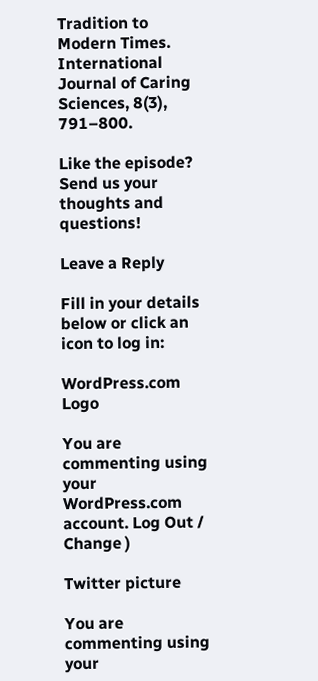Tradition to Modern Times. International Journal of Caring Sciences, 8(3), 791–800.

Like the episode? Send us your thoughts and questions!

Leave a Reply

Fill in your details below or click an icon to log in:

WordPress.com Logo

You are commenting using your WordPress.com account. Log Out /  Change )

Twitter picture

You are commenting using your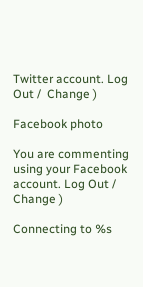Twitter account. Log Out /  Change )

Facebook photo

You are commenting using your Facebook account. Log Out /  Change )

Connecting to %s